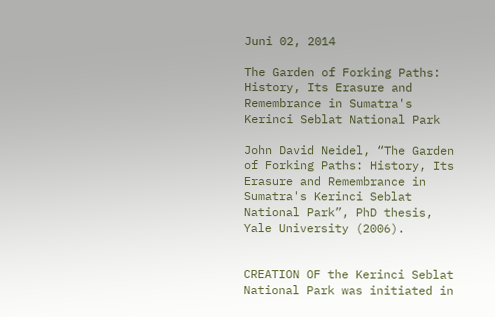Juni 02, 2014

The Garden of Forking Paths: History, Its Erasure and Remembrance in Sumatra's Kerinci Seblat National Park

John David Neidel, “The Garden of Forking Paths: History, Its Erasure and Remembrance in Sumatra's Kerinci Seblat National Park”, PhD thesis, Yale University (2006).


CREATION OF the Kerinci Seblat National Park was initiated in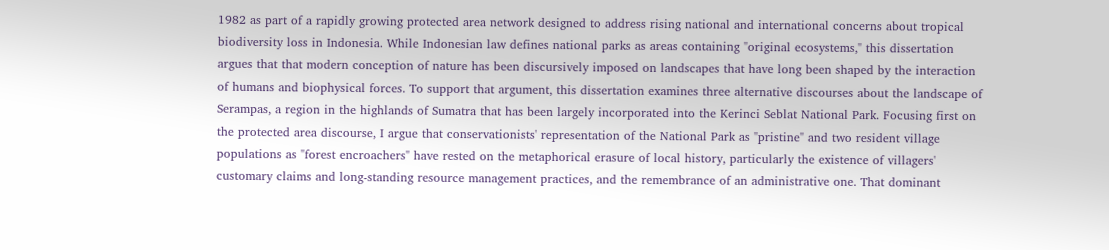1982 as part of a rapidly growing protected area network designed to address rising national and international concerns about tropical biodiversity loss in Indonesia. While Indonesian law defines national parks as areas containing "original ecosystems," this dissertation argues that that modern conception of nature has been discursively imposed on landscapes that have long been shaped by the interaction of humans and biophysical forces. To support that argument, this dissertation examines three alternative discourses about the landscape of Serampas, a region in the highlands of Sumatra that has been largely incorporated into the Kerinci Seblat National Park. Focusing first on the protected area discourse, I argue that conservationists' representation of the National Park as "pristine" and two resident village populations as "forest encroachers" have rested on the metaphorical erasure of local history, particularly the existence of villagers' customary claims and long-standing resource management practices, and the remembrance of an administrative one. That dominant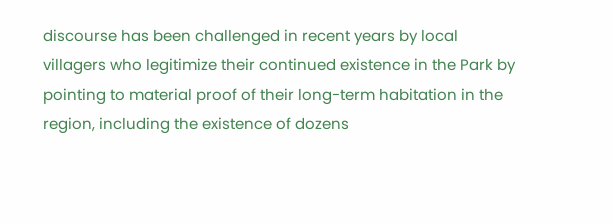discourse has been challenged in recent years by local villagers who legitimize their continued existence in the Park by pointing to material proof of their long-term habitation in the region, including the existence of dozens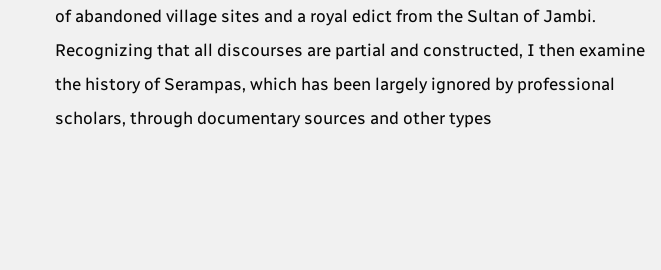of abandoned village sites and a royal edict from the Sultan of Jambi. Recognizing that all discourses are partial and constructed, I then examine the history of Serampas, which has been largely ignored by professional scholars, through documentary sources and other types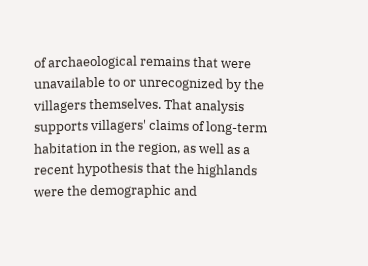of archaeological remains that were unavailable to or unrecognized by the villagers themselves. That analysis supports villagers' claims of long-term habitation in the region, as well as a recent hypothesis that the highlands were the demographic and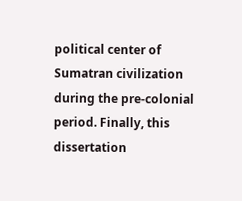political center of Sumatran civilization during the pre-colonial period. Finally, this dissertation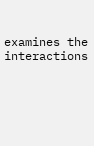examines the interactions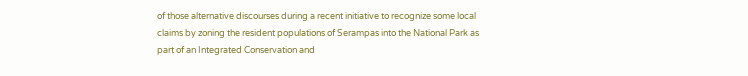of those alternative discourses during a recent initiative to recognize some local claims by zoning the resident populations of Serampas into the National Park as part of an Integrated Conservation and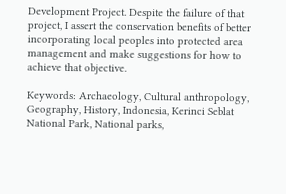Development Project. Despite the failure of that project, I assert the conservation benefits of better incorporating local peoples into protected area management and make suggestions for how to achieve that objective.

Keywords: Archaeology, Cultural anthropology, Geography, History, Indonesia, Kerinci Seblat National Park, National parks,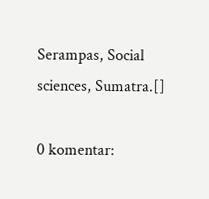Serampas, Social sciences, Sumatra.[]

0 komentar: